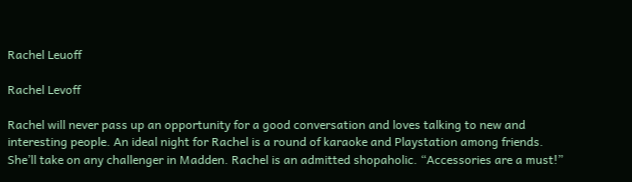Rachel Leuoff

Rachel Levoff

Rachel will never pass up an opportunity for a good conversation and loves talking to new and interesting people. An ideal night for Rachel is a round of karaoke and Playstation among friends. She’ll take on any challenger in Madden. Rachel is an admitted shopaholic. “Accessories are a must!”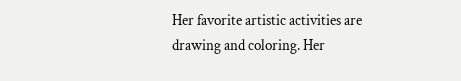Her favorite artistic activities are drawing and coloring. Her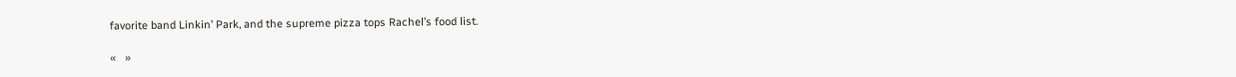favorite band Linkin’ Park, and the supreme pizza tops Rachel’s food list.

«   »